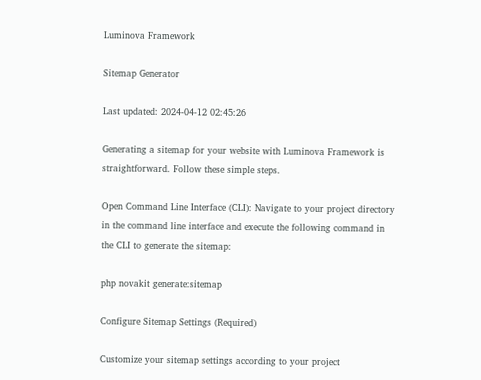Luminova Framework

Sitemap Generator

Last updated: 2024-04-12 02:45:26

Generating a sitemap for your website with Luminova Framework is straightforward. Follow these simple steps.

Open Command Line Interface (CLI): Navigate to your project directory in the command line interface and execute the following command in the CLI to generate the sitemap:

php novakit generate:sitemap

Configure Sitemap Settings (Required)

Customize your sitemap settings according to your project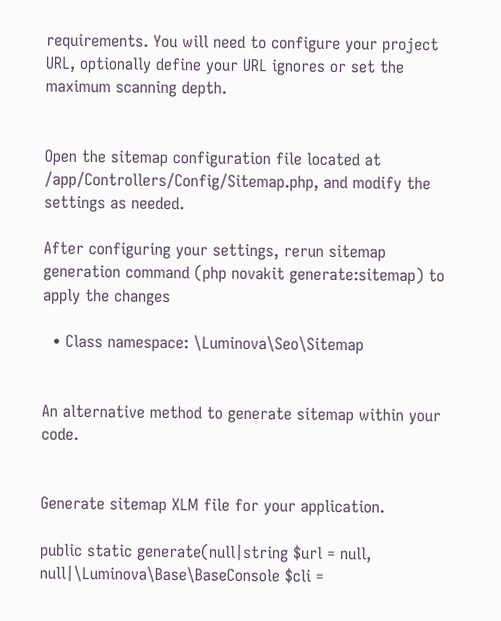requirements. You will need to configure your project URL, optionally define your URL ignores or set the maximum scanning depth.


Open the sitemap configuration file located at /app/Controllers/Config/Sitemap.php, and modify the settings as needed.

After configuring your settings, rerun sitemap generation command (php novakit generate:sitemap) to apply the changes

  • Class namespace: \Luminova\Seo\Sitemap


An alternative method to generate sitemap within your code.


Generate sitemap XLM file for your application.

public static generate(null|string $url = null, null|\Luminova\Base\BaseConsole $cli =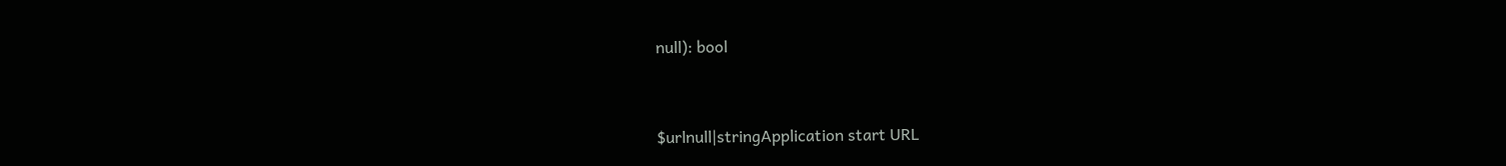null): bool


$urlnull|stringApplication start URL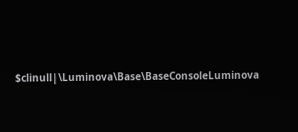$clinull|\Luminova\Base\BaseConsoleLuminova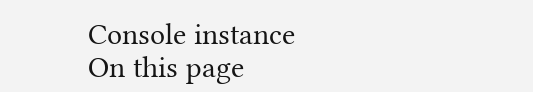Console instance
On this page